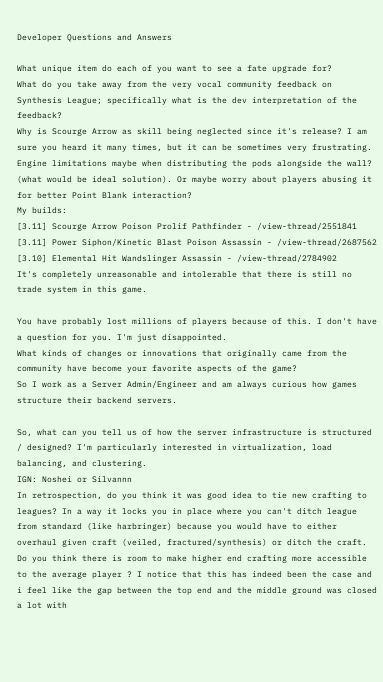Developer Questions and Answers

What unique item do each of you want to see a fate upgrade for?
What do you take away from the very vocal community feedback on Synthesis League; specifically what is the dev interpretation of the feedback?
Why is Scourge Arrow as skill being neglected since it's release? I am sure you heard it many times, but it can be sometimes very frustrating. Engine limitations maybe when distributing the pods alongside the wall? (what would be ideal solution). Or maybe worry about players abusing it for better Point Blank interaction?
My builds:
[3.11] Scourge Arrow Poison Prolif Pathfinder - /view-thread/2551841
[3.11] Power Siphon/Kinetic Blast Poison Assassin - /view-thread/2687562
[3.10] Elemental Hit Wandslinger Assassin - /view-thread/2784902
It's completely unreasonable and intolerable that there is still no trade system in this game.

You have probably lost millions of players because of this. I don't have a question for you. I'm just disappointed.
What kinds of changes or innovations that originally came from the community have become your favorite aspects of the game?
So I work as a Server Admin/Engineer and am always curious how games structure their backend servers.

So, what can you tell us of how the server infrastructure is structured / designed? I'm particularly interested in virtualization, load balancing, and clustering.
IGN: Noshei or Silvannn
In retrospection, do you think it was good idea to tie new crafting to leagues? In a way it locks you in place where you can't ditch league from standard (like harbringer) because you would have to either overhaul given craft (veiled, fractured/synthesis) or ditch the craft.
Do you think there is room to make higher end crafting more accessible to the average player ? I notice that this has indeed been the case and i feel like the gap between the top end and the middle ground was closed a lot with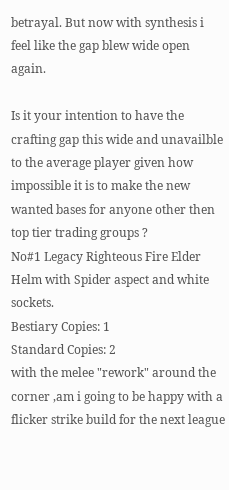betrayal. But now with synthesis i feel like the gap blew wide open again.

Is it your intention to have the crafting gap this wide and unavailble to the average player given how impossible it is to make the new wanted bases for anyone other then top tier trading groups ?
No#1 Legacy Righteous Fire Elder Helm with Spider aspect and white sockets.
Bestiary Copies: 1
Standard Copies: 2
with the melee "rework" around the corner ,am i going to be happy with a flicker strike build for the next league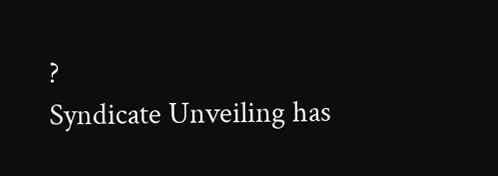?
Syndicate Unveiling has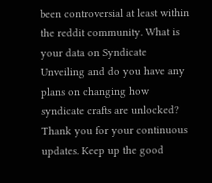been controversial at least within the reddit community. What is your data on Syndicate Unveiling and do you have any plans on changing how syndicate crafts are unlocked? Thank you for your continuous updates. Keep up the good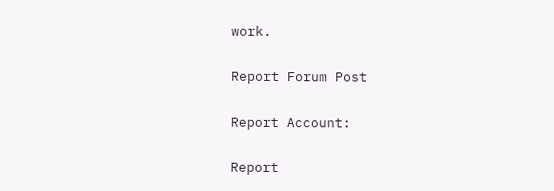work.

Report Forum Post

Report Account:

Report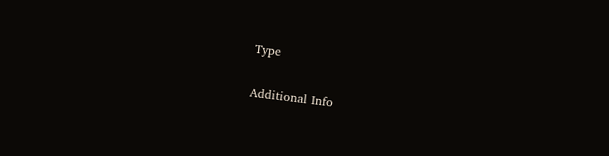Type

Additional Info